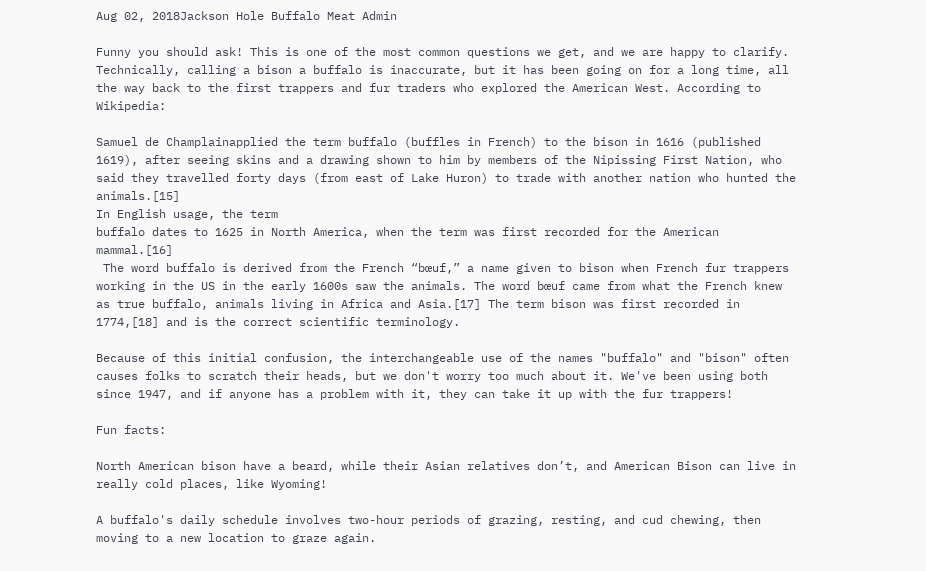Aug 02, 2018Jackson Hole Buffalo Meat Admin

Funny you should ask! This is one of the most common questions we get, and we are happy to clarify. Technically, calling a bison a buffalo is inaccurate, but it has been going on for a long time, all the way back to the first trappers and fur traders who explored the American West. According to Wikipedia:

Samuel de Champlainapplied the term buffalo (buffles in French) to the bison in 1616 (published 1619), after seeing skins and a drawing shown to him by members of the Nipissing First Nation, who said they travelled forty days (from east of Lake Huron) to trade with another nation who hunted the animals.[15]
In English usage, the term
buffalo dates to 1625 in North America, when the term was first recorded for the American mammal.[16]
 The word buffalo is derived from the French “bœuf,” a name given to bison when French fur trappers working in the US in the early 1600s saw the animals. The word bœuf came from what the French knew as true buffalo, animals living in Africa and Asia.[17] The term bison was first recorded in 1774,[18] and is the correct scientific terminology.

Because of this initial confusion, the interchangeable use of the names "buffalo" and "bison" often causes folks to scratch their heads, but we don't worry too much about it. We've been using both since 1947, and if anyone has a problem with it, they can take it up with the fur trappers!

Fun facts:

North American bison have a beard, while their Asian relatives don’t, and American Bison can live in really cold places, like Wyoming!

A buffalo's daily schedule involves two-hour periods of grazing, resting, and cud chewing, then moving to a new location to graze again.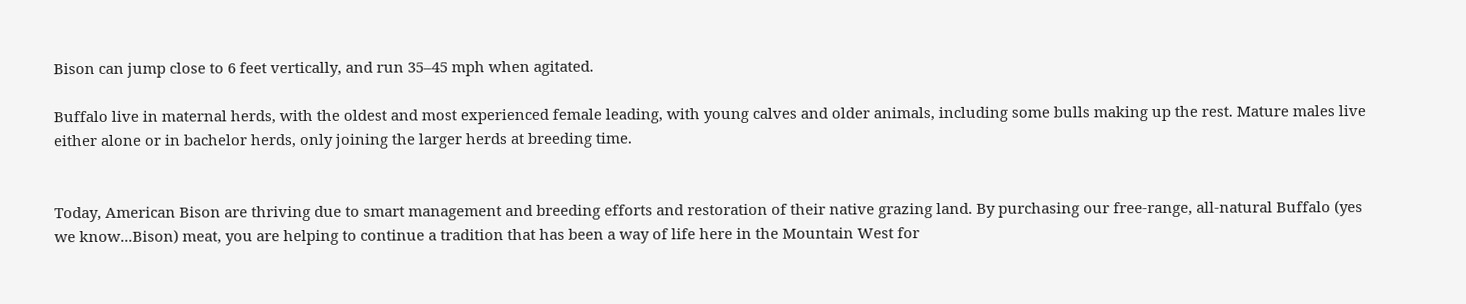Bison can jump close to 6 feet vertically, and run 35–45 mph when agitated.

Buffalo live in maternal herds, with the oldest and most experienced female leading, with young calves and older animals, including some bulls making up the rest. Mature males live either alone or in bachelor herds, only joining the larger herds at breeding time.


Today, American Bison are thriving due to smart management and breeding efforts and restoration of their native grazing land. By purchasing our free-range, all-natural Buffalo (yes we know...Bison) meat, you are helping to continue a tradition that has been a way of life here in the Mountain West for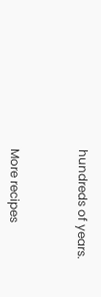hundreds of years.



More recipes